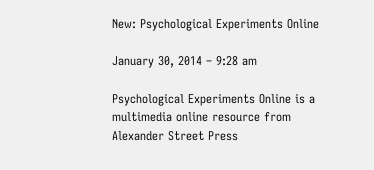New: Psychological Experiments Online

January 30, 2014 – 9:28 am

Psychological Experiments Online is a multimedia online resource from Alexander Street Press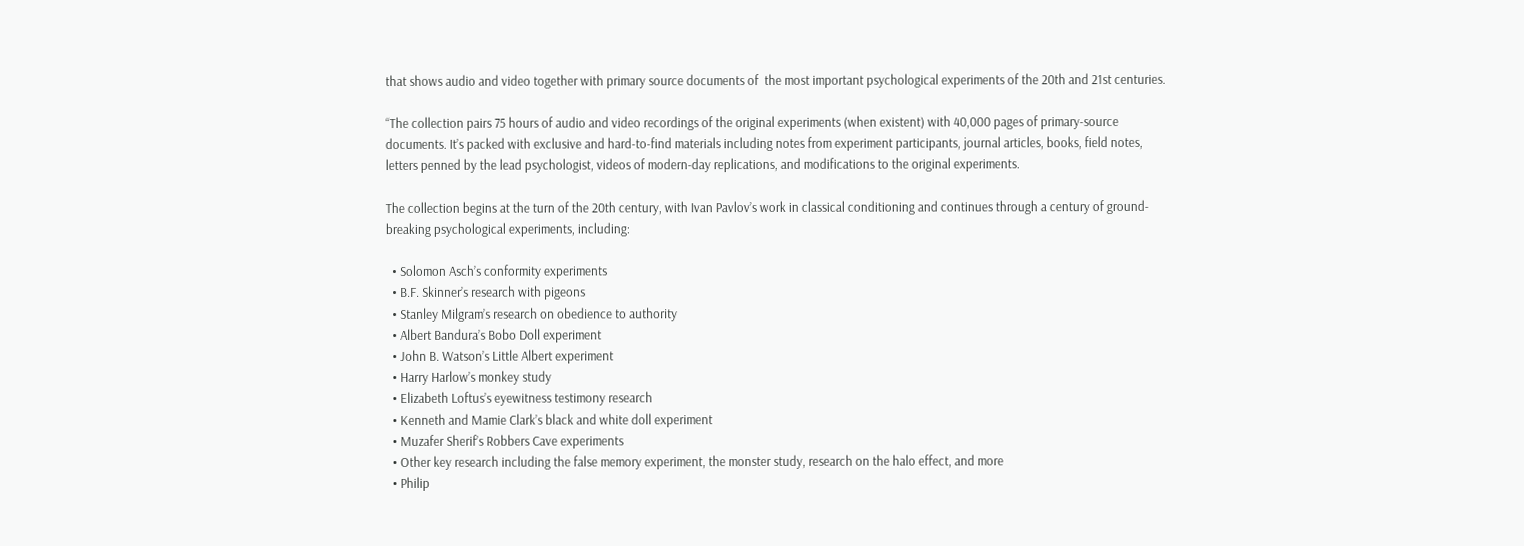that shows audio and video together with primary source documents of  the most important psychological experiments of the 20th and 21st centuries.

“The collection pairs 75 hours of audio and video recordings of the original experiments (when existent) with 40,000 pages of primary-source documents. It’s packed with exclusive and hard-to-find materials including notes from experiment participants, journal articles, books, field notes, letters penned by the lead psychologist, videos of modern-day replications, and modifications to the original experiments.

The collection begins at the turn of the 20th century, with Ivan Pavlov’s work in classical conditioning and continues through a century of ground-breaking psychological experiments, including:

  • Solomon Asch’s conformity experiments
  • B.F. Skinner’s research with pigeons
  • Stanley Milgram’s research on obedience to authority
  • Albert Bandura’s Bobo Doll experiment
  • John B. Watson’s Little Albert experiment
  • Harry Harlow’s monkey study
  • Elizabeth Loftus’s eyewitness testimony research
  • Kenneth and Mamie Clark’s black and white doll experiment
  • Muzafer Sherif’s Robbers Cave experiments
  • Other key research including the false memory experiment, the monster study, research on the halo effect, and more
  • Philip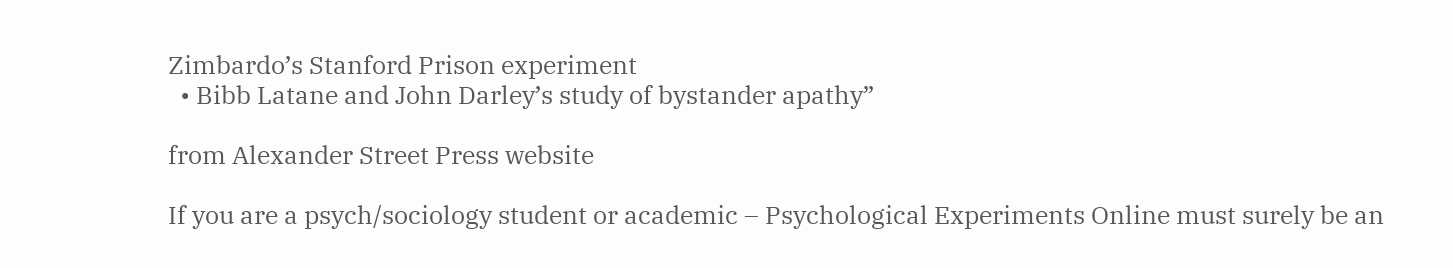Zimbardo’s Stanford Prison experiment
  • Bibb Latane and John Darley’s study of bystander apathy”

from Alexander Street Press website

If you are a psych/sociology student or academic – Psychological Experiments Online must surely be an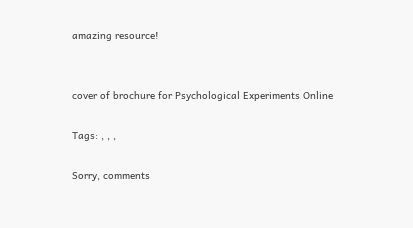amazing resource!


cover of brochure for Psychological Experiments Online

Tags: , , ,

Sorry, comments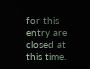for this entry are closed at this time.